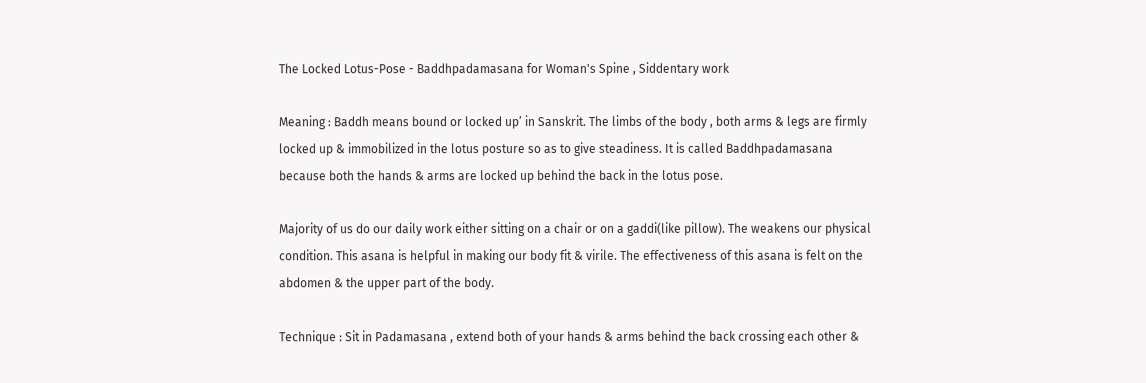The Locked Lotus-Pose - Baddhpadamasana for Woman's Spine , Siddentary work

Meaning : Baddh means bound or locked up’ in Sanskrit. The limbs of the body , both arms & legs are firmly locked up & immobilized in the lotus posture so as to give steadiness. It is called Baddhpadamasana because both the hands & arms are locked up behind the back in the lotus pose.

Majority of us do our daily work either sitting on a chair or on a gaddi(like pillow). The weakens our physical condition. This asana is helpful in making our body fit & virile. The effectiveness of this asana is felt on the abdomen & the upper part of the body.

Technique : Sit in Padamasana , extend both of your hands & arms behind the back crossing each other &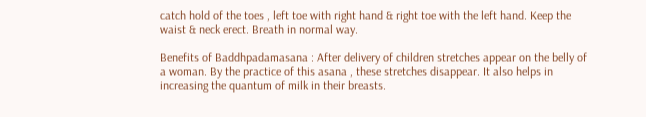catch hold of the toes , left toe with right hand & right toe with the left hand. Keep the waist & neck erect. Breath in normal way.

Benefits of Baddhpadamasana : After delivery of children stretches appear on the belly of a woman. By the practice of this asana , these stretches disappear. It also helps in increasing the quantum of milk in their breasts.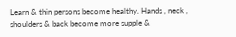Learn & thin persons become healthy. Hands , neck , shoulders & back become more supple &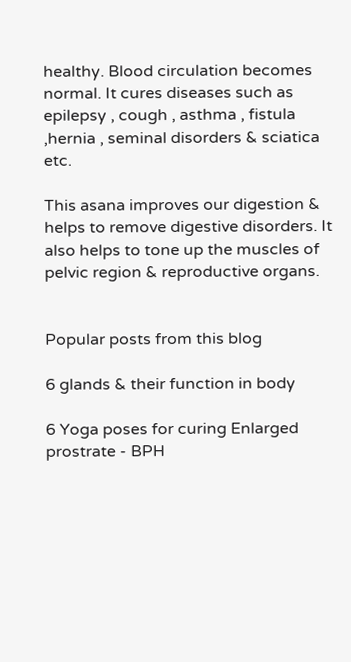healthy. Blood circulation becomes normal. It cures diseases such as epilepsy , cough , asthma , fistula ,hernia , seminal disorders & sciatica etc.

This asana improves our digestion & helps to remove digestive disorders. It also helps to tone up the muscles of pelvic region & reproductive organs.


Popular posts from this blog

6 glands & their function in body

6 Yoga poses for curing Enlarged prostrate - BPH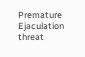Premature Ejaculation threat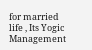for married life , Its Yogic Management